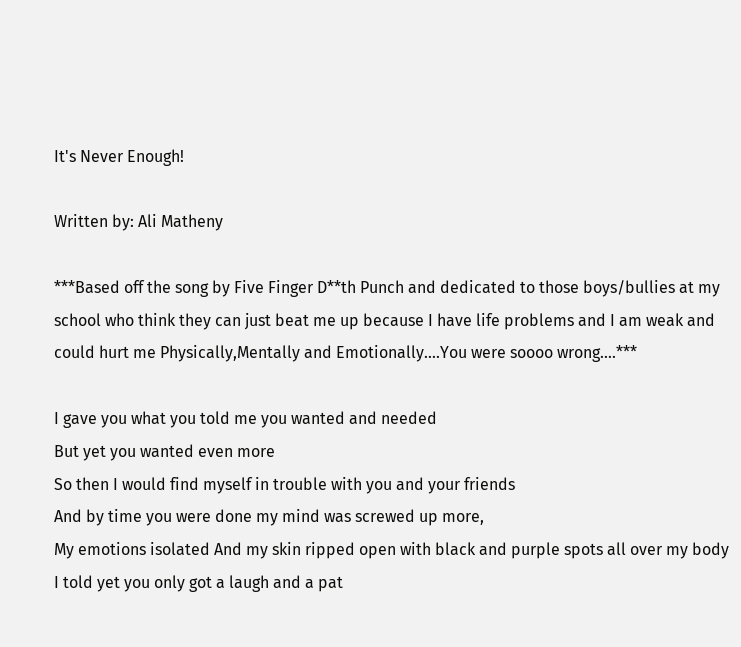It's Never Enough!

Written by: Ali Matheny

***Based off the song by Five Finger D**th Punch and dedicated to those boys/bullies at my
school who think they can just beat me up because I have life problems and I am weak and
could hurt me Physically,Mentally and Emotionally....You were soooo wrong....***

I gave you what you told me you wanted and needed
But yet you wanted even more
So then I would find myself in trouble with you and your friends
And by time you were done my mind was screwed up more,
My emotions isolated And my skin ripped open with black and purple spots all over my body
I told yet you only got a laugh and a pat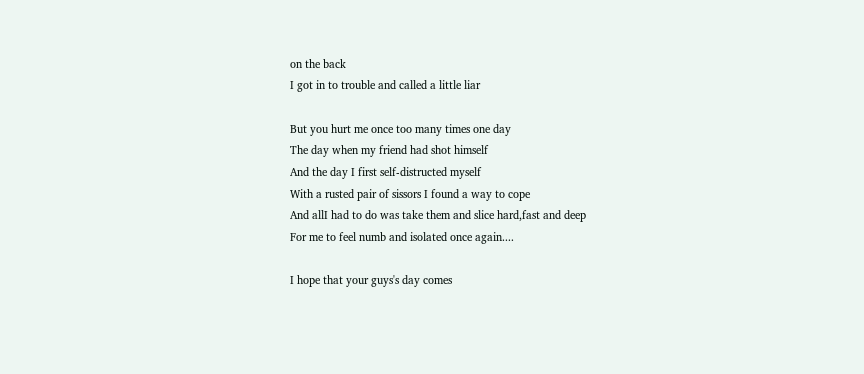on the back
I got in to trouble and called a little liar

But you hurt me once too many times one day
The day when my friend had shot himself
And the day I first self-distructed myself
With a rusted pair of sissors I found a way to cope
And allI had to do was take them and slice hard,fast and deep
For me to feel numb and isolated once again....

I hope that your guys's day comes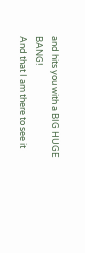and hits you with a BIG HUGE BANG!
And that I am there to see it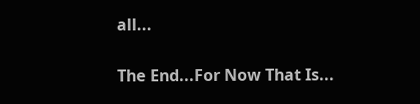all...

The End...For Now That Is...